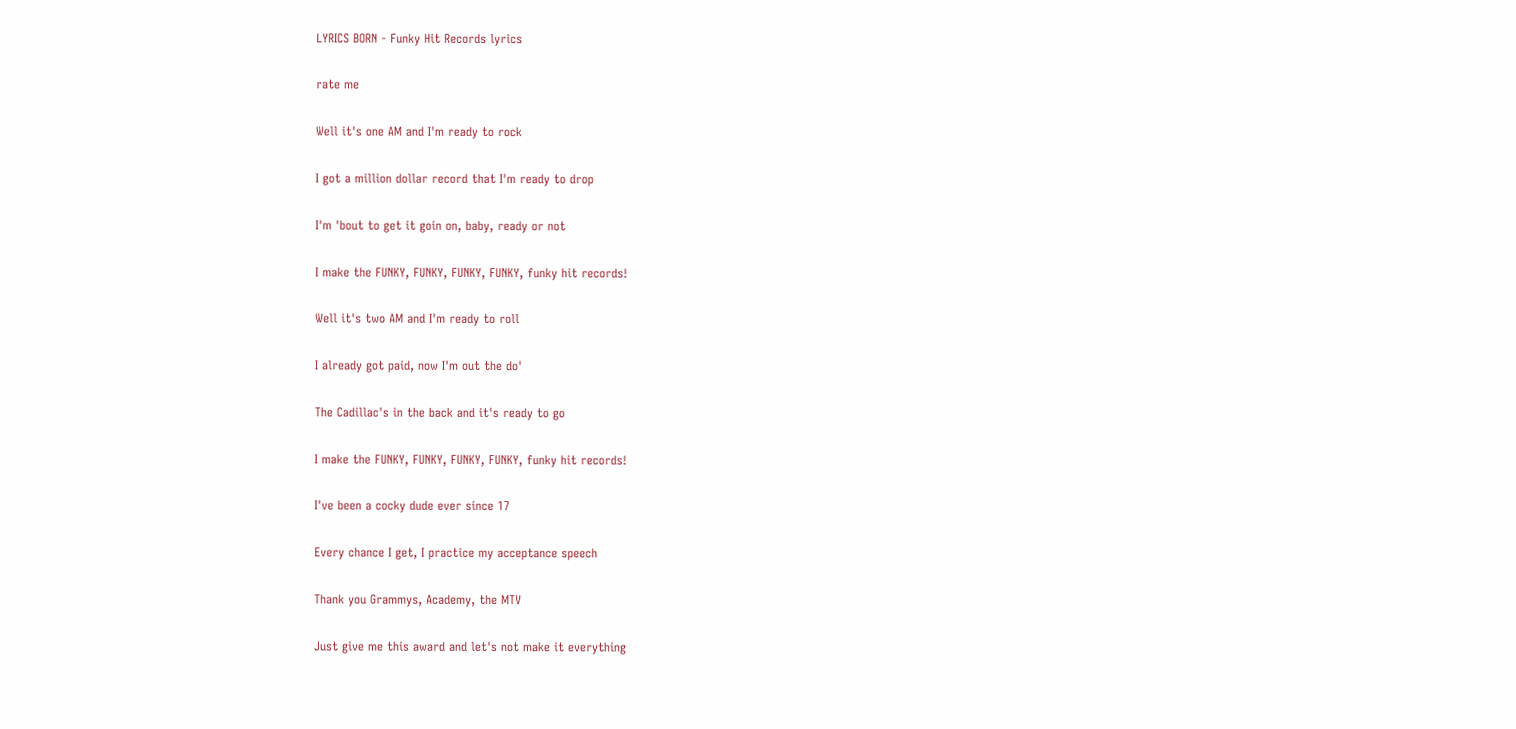LYRICS BORN - Funky Hit Records lyrics

rate me

Well it's one AM and I'm ready to rock

I got a million dollar record that I'm ready to drop

I'm 'bout to get it goin on, baby, ready or not

I make the FUNKY, FUNKY, FUNKY, FUNKY, funky hit records!

Well it's two AM and I'm ready to roll

I already got paid, now I'm out the do'

The Cadillac's in the back and it's ready to go

I make the FUNKY, FUNKY, FUNKY, FUNKY, funky hit records!

I've been a cocky dude ever since 17

Every chance I get, I practice my acceptance speech

Thank you Grammys, Academy, the MTV

Just give me this award and let's not make it everything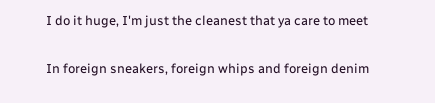I do it huge, I'm just the cleanest that ya care to meet

In foreign sneakers, foreign whips and foreign denim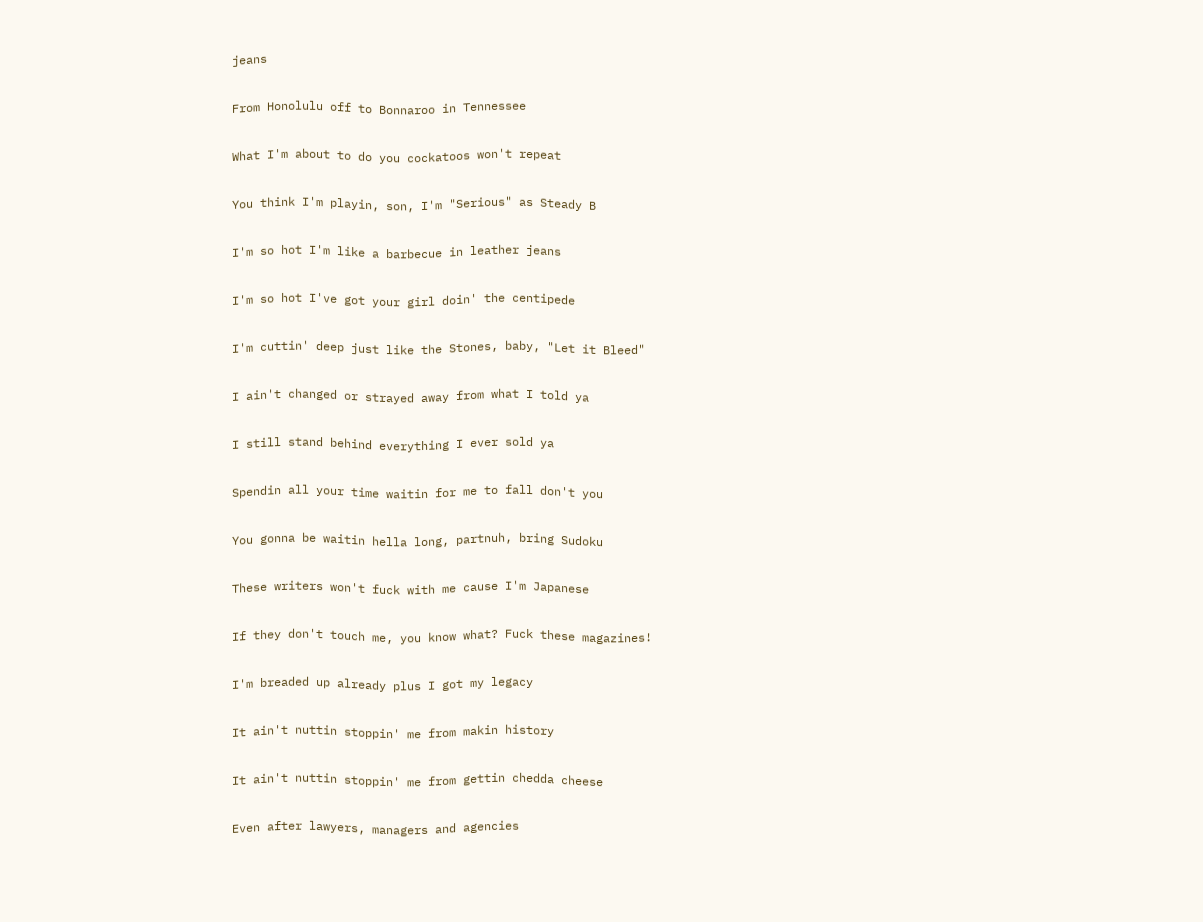jeans

From Honolulu off to Bonnaroo in Tennessee

What I'm about to do you cockatoos won't repeat

You think I'm playin, son, I'm "Serious" as Steady B

I'm so hot I'm like a barbecue in leather jeans

I'm so hot I've got your girl doin' the centipede

I'm cuttin' deep just like the Stones, baby, "Let it Bleed"

I ain't changed or strayed away from what I told ya

I still stand behind everything I ever sold ya

Spendin all your time waitin for me to fall don't you

You gonna be waitin hella long, partnuh, bring Sudoku

These writers won't fuck with me cause I'm Japanese

If they don't touch me, you know what? Fuck these magazines!

I'm breaded up already plus I got my legacy

It ain't nuttin stoppin' me from makin history

It ain't nuttin stoppin' me from gettin chedda cheese

Even after lawyers, managers and agencies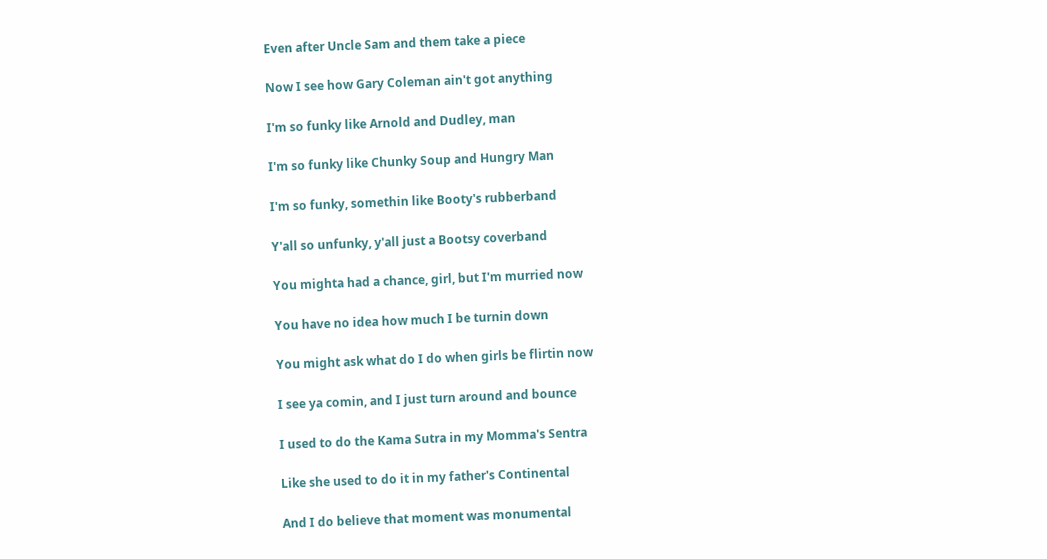Even after Uncle Sam and them take a piece

Now I see how Gary Coleman ain't got anything

I'm so funky like Arnold and Dudley, man

I'm so funky like Chunky Soup and Hungry Man

I'm so funky, somethin like Booty's rubberband

Y'all so unfunky, y'all just a Bootsy coverband

You mighta had a chance, girl, but I'm murried now

You have no idea how much I be turnin down

You might ask what do I do when girls be flirtin now

I see ya comin, and I just turn around and bounce

I used to do the Kama Sutra in my Momma's Sentra

Like she used to do it in my father's Continental

And I do believe that moment was monumental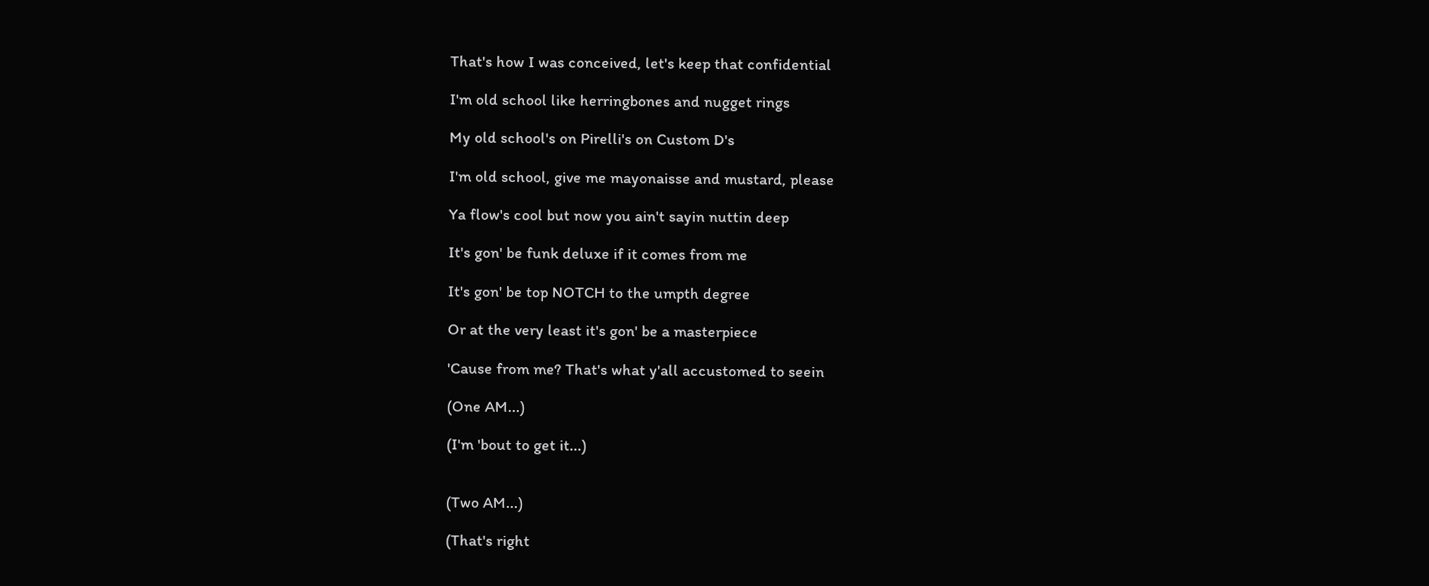That's how I was conceived, let's keep that confidential

I'm old school like herringbones and nugget rings

My old school's on Pirelli's on Custom D's

I'm old school, give me mayonaisse and mustard, please

Ya flow's cool but now you ain't sayin nuttin deep

It's gon' be funk deluxe if it comes from me

It's gon' be top NOTCH to the umpth degree

Or at the very least it's gon' be a masterpiece

'Cause from me? That's what y'all accustomed to seein

(One AM...)

(I'm 'bout to get it...)


(Two AM...)

(That's right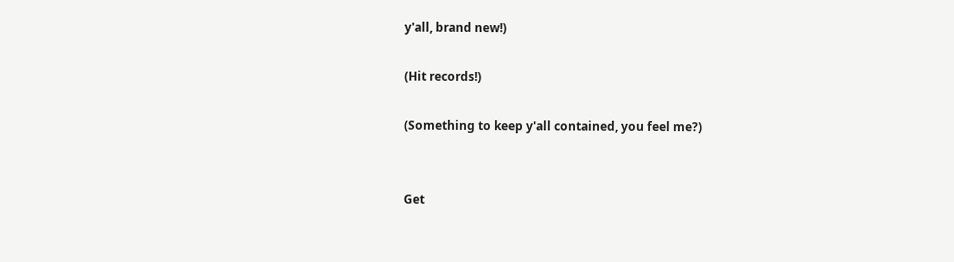y'all, brand new!)

(Hit records!)

(Something to keep y'all contained, you feel me?)


Get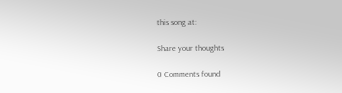this song at:

Share your thoughts

0 Comments found